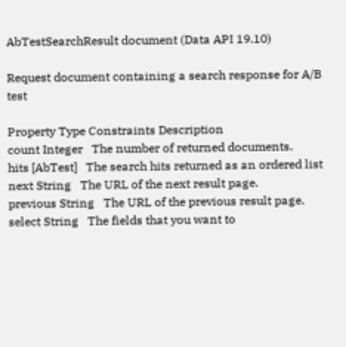AbTestSearchResult document (Data API 19.10)

Request document containing a search response for A/B test

Property Type Constraints Description
count Integer   The number of returned documents.
hits [AbTest]   The search hits returned as an ordered list
next String   The URL of the next result page.
previous String   The URL of the previous result page.
select String   The fields that you want to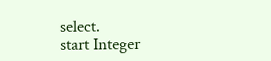select.
start Integer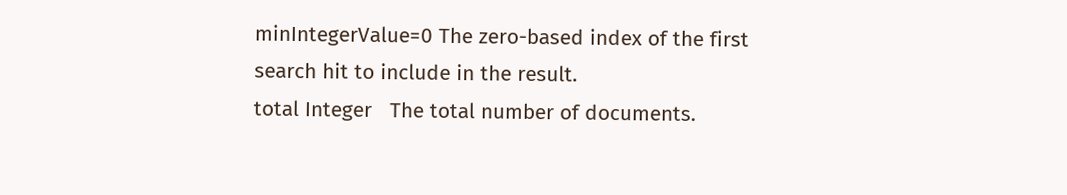minIntegerValue=0 The zero-based index of the first search hit to include in the result.
total Integer   The total number of documents.